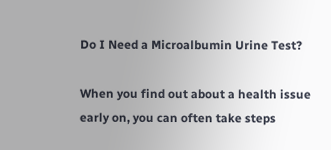Do I Need a Microalbumin Urine Test?

When you find out about a health issue early on, you can often take steps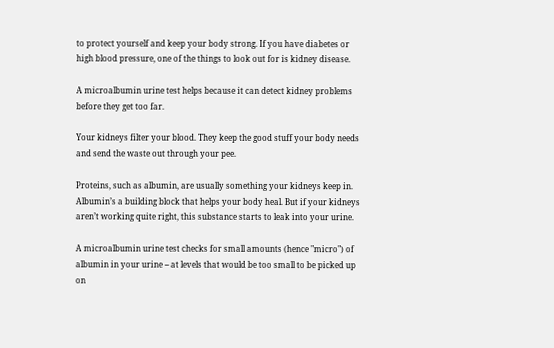to protect yourself and keep your body strong. If you have diabetes or high blood pressure, one of the things to look out for is kidney disease.

A microalbumin urine test helps because it can detect kidney problems before they get too far.

Your kidneys filter your blood. They keep the good stuff your body needs and send the waste out through your pee.

Proteins, such as albumin, are usually something your kidneys keep in. Albumin’s a building block that helps your body heal. But if your kidneys aren’t working quite right, this substance starts to leak into your urine.

A microalbumin urine test checks for small amounts (hence "micro") of albumin in your urine -- at levels that would be too small to be picked up on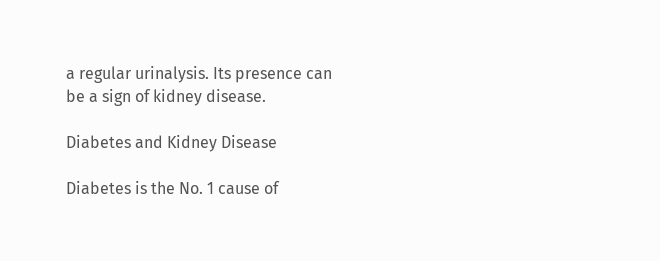a regular urinalysis. Its presence can be a sign of kidney disease.

Diabetes and Kidney Disease

Diabetes is the No. 1 cause of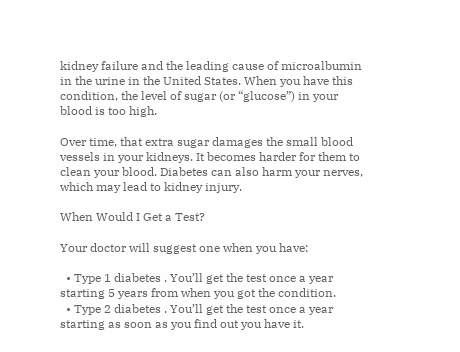kidney failure and the leading cause of microalbumin in the urine in the United States. When you have this condition, the level of sugar (or “glucose”) in your blood is too high.

Over time, that extra sugar damages the small blood vessels in your kidneys. It becomes harder for them to clean your blood. Diabetes can also harm your nerves, which may lead to kidney injury.

When Would I Get a Test?

Your doctor will suggest one when you have:

  • Type 1 diabetes . You’ll get the test once a year starting 5 years from when you got the condition.
  • Type 2 diabetes . You’ll get the test once a year starting as soon as you find out you have it.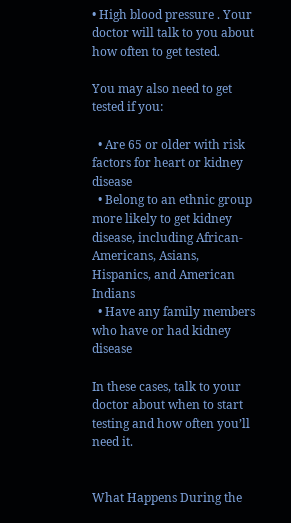• High blood pressure . Your doctor will talk to you about how often to get tested.

You may also need to get tested if you:

  • Are 65 or older with risk factors for heart or kidney disease
  • Belong to an ethnic group more likely to get kidney disease, including African-Americans, Asians, Hispanics, and American Indians
  • Have any family members who have or had kidney disease

In these cases, talk to your doctor about when to start testing and how often you’ll need it.


What Happens During the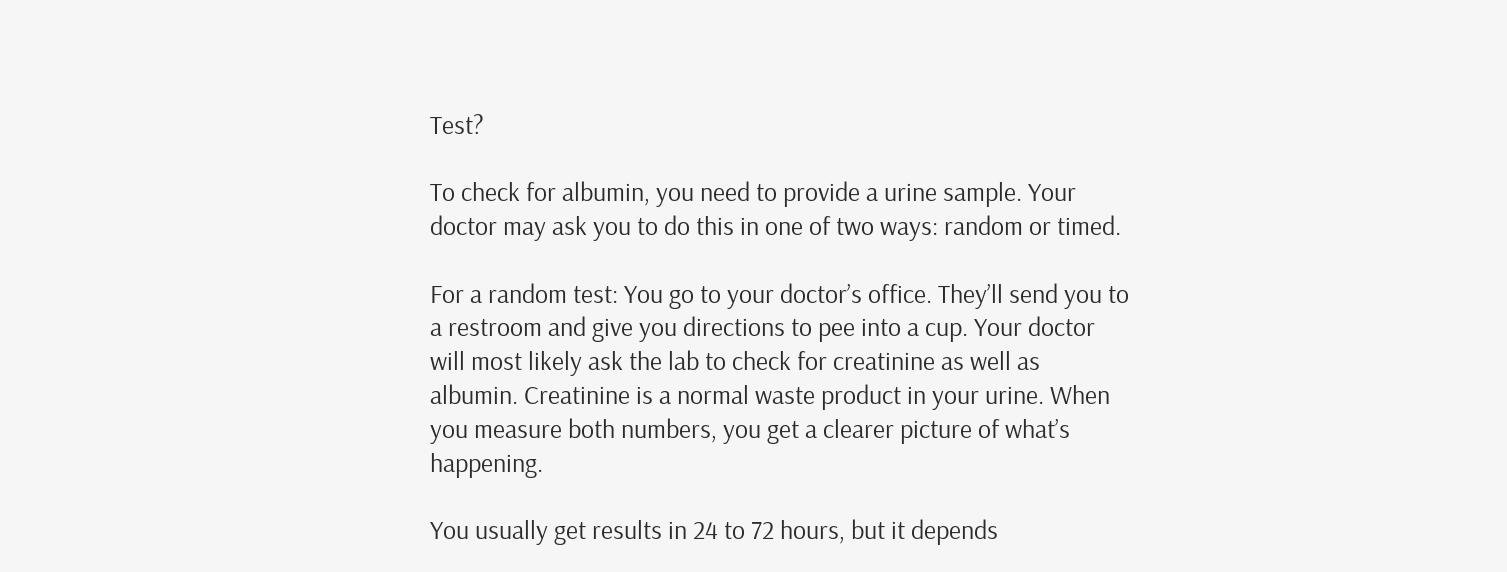Test?

To check for albumin, you need to provide a urine sample. Your doctor may ask you to do this in one of two ways: random or timed.

For a random test: You go to your doctor’s office. They’ll send you to a restroom and give you directions to pee into a cup. Your doctor will most likely ask the lab to check for creatinine as well as albumin. Creatinine is a normal waste product in your urine. When you measure both numbers, you get a clearer picture of what’s happening.

You usually get results in 24 to 72 hours, but it depends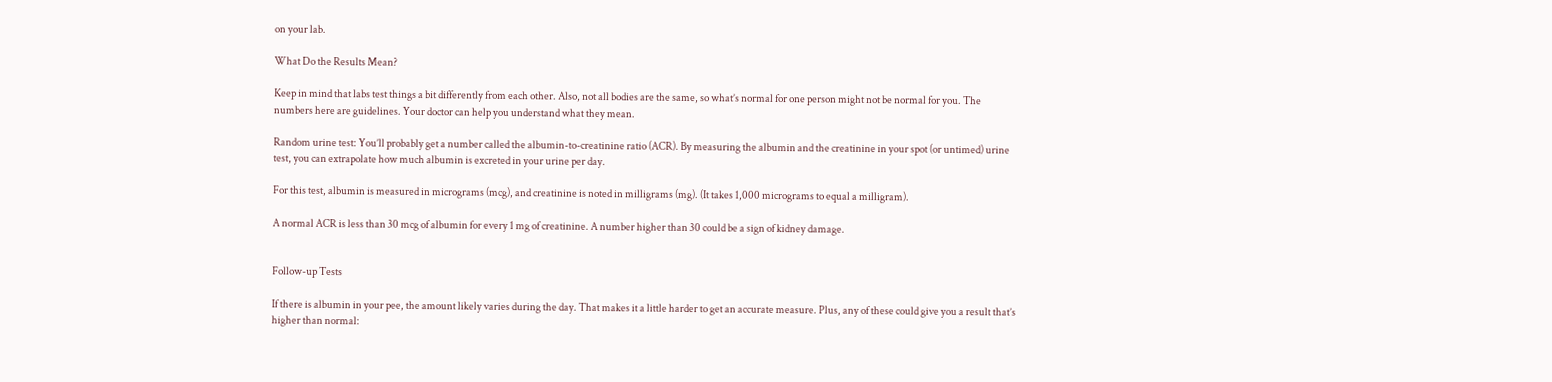on your lab.

What Do the Results Mean?

Keep in mind that labs test things a bit differently from each other. Also, not all bodies are the same, so what’s normal for one person might not be normal for you. The numbers here are guidelines. Your doctor can help you understand what they mean.

Random urine test: You’ll probably get a number called the albumin-to-creatinine ratio (ACR). By measuring the albumin and the creatinine in your spot (or untimed) urine test, you can extrapolate how much albumin is excreted in your urine per day.

For this test, albumin is measured in micrograms (mcg), and creatinine is noted in milligrams (mg). (It takes 1,000 micrograms to equal a milligram).

A normal ACR is less than 30 mcg of albumin for every 1 mg of creatinine. A number higher than 30 could be a sign of kidney damage.


Follow-up Tests

If there is albumin in your pee, the amount likely varies during the day. That makes it a little harder to get an accurate measure. Plus, any of these could give you a result that’s higher than normal: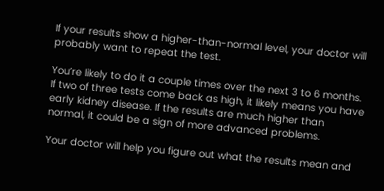If your results show a higher-than-normal level, your doctor will probably want to repeat the test.

You’re likely to do it a couple times over the next 3 to 6 months. If two of three tests come back as high, it likely means you have early kidney disease. If the results are much higher than normal, it could be a sign of more advanced problems.

Your doctor will help you figure out what the results mean and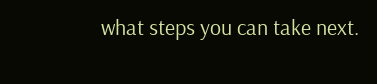what steps you can take next.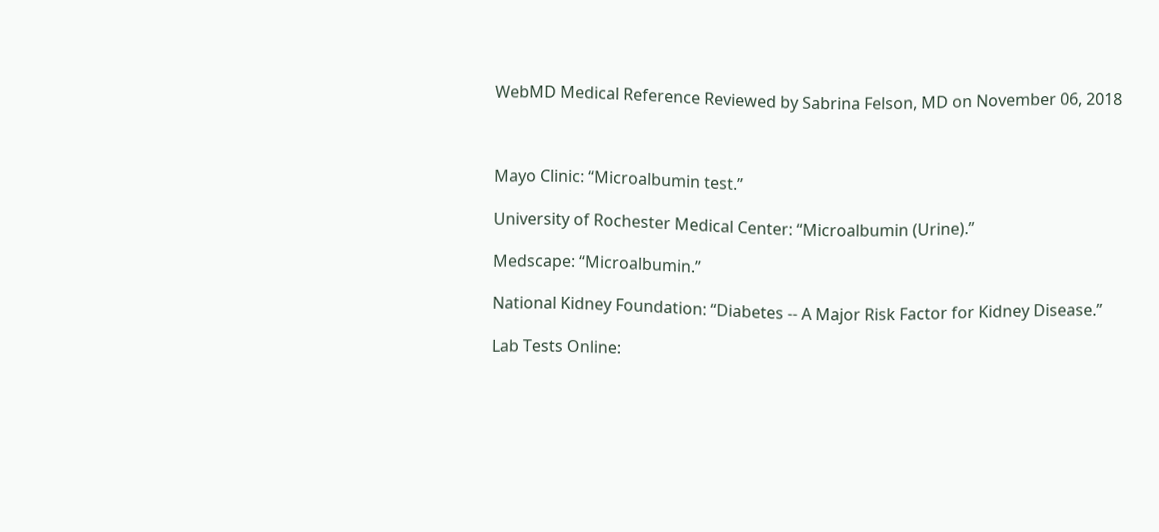WebMD Medical Reference Reviewed by Sabrina Felson, MD on November 06, 2018



Mayo Clinic: “Microalbumin test.”

University of Rochester Medical Center: “Microalbumin (Urine).”

Medscape: “Microalbumin.”

National Kidney Foundation: “Diabetes -- A Major Risk Factor for Kidney Disease.”

Lab Tests Online: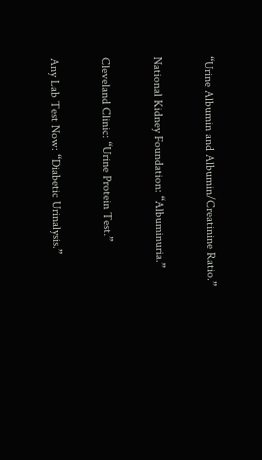“Urine Albumin and Albumin/Creatinine Ratio.”

National Kidney Foundation: “Albuminuria.”

Cleveland Clinic: “Urine Protein Test.”

Any Lab Test Now: “Diabetic Urinalysis.”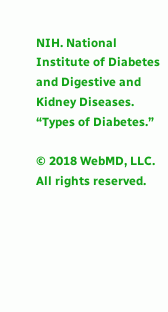NIH. National Institute of Diabetes and Digestive and Kidney Diseases. “Types of Diabetes.”

© 2018 WebMD, LLC. All rights reserved.